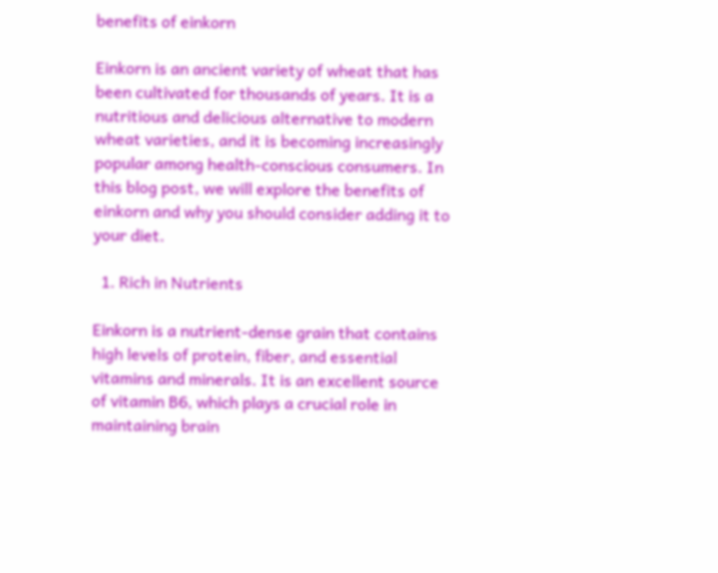benefits of einkorn

Einkorn is an ancient variety of wheat that has been cultivated for thousands of years. It is a nutritious and delicious alternative to modern wheat varieties, and it is becoming increasingly popular among health-conscious consumers. In this blog post, we will explore the benefits of einkorn and why you should consider adding it to your diet.

  1. Rich in Nutrients

Einkorn is a nutrient-dense grain that contains high levels of protein, fiber, and essential vitamins and minerals. It is an excellent source of vitamin B6, which plays a crucial role in maintaining brain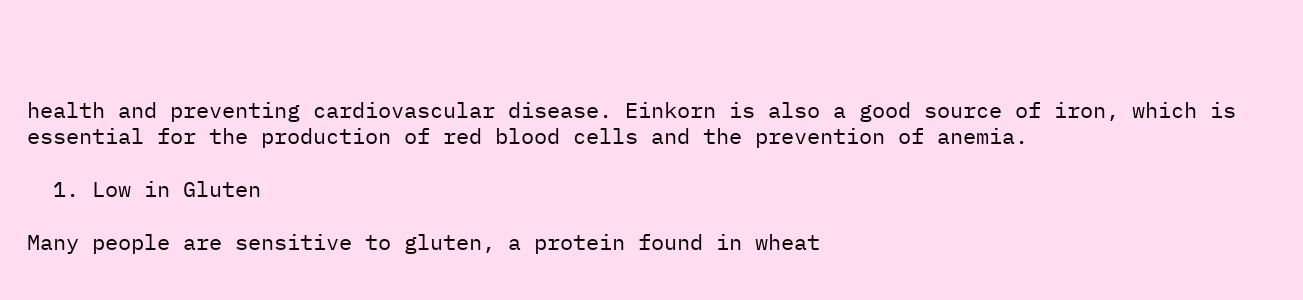health and preventing cardiovascular disease. Einkorn is also a good source of iron, which is essential for the production of red blood cells and the prevention of anemia.

  1. Low in Gluten

Many people are sensitive to gluten, a protein found in wheat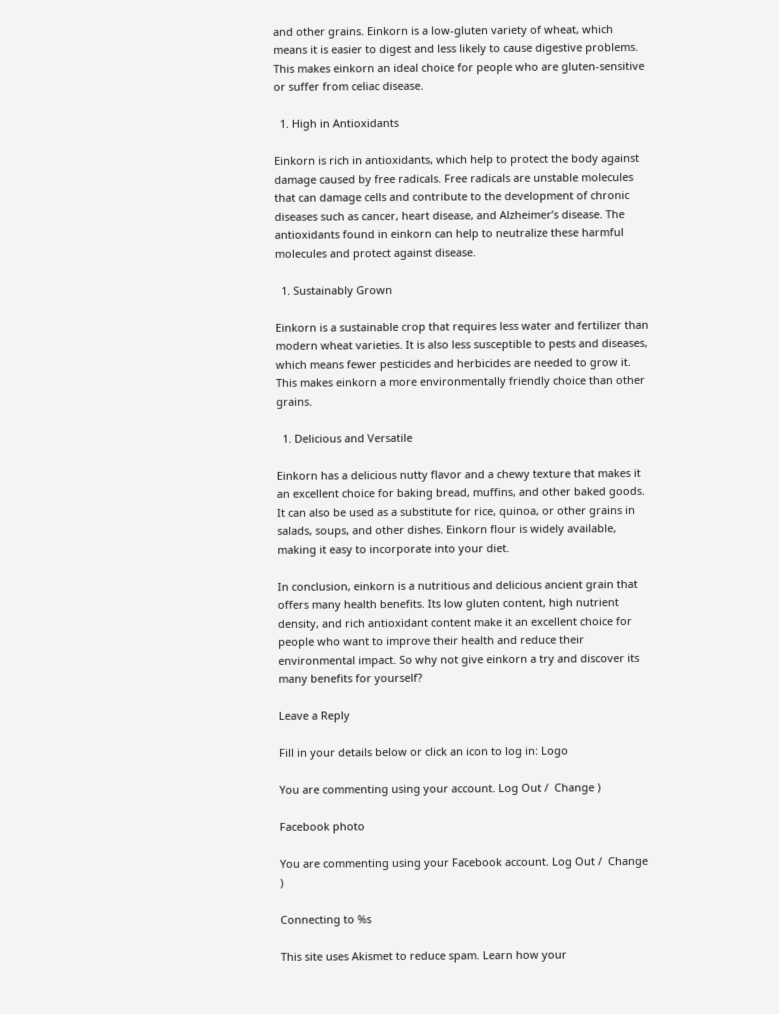and other grains. Einkorn is a low-gluten variety of wheat, which means it is easier to digest and less likely to cause digestive problems. This makes einkorn an ideal choice for people who are gluten-sensitive or suffer from celiac disease.

  1. High in Antioxidants

Einkorn is rich in antioxidants, which help to protect the body against damage caused by free radicals. Free radicals are unstable molecules that can damage cells and contribute to the development of chronic diseases such as cancer, heart disease, and Alzheimer’s disease. The antioxidants found in einkorn can help to neutralize these harmful molecules and protect against disease.

  1. Sustainably Grown

Einkorn is a sustainable crop that requires less water and fertilizer than modern wheat varieties. It is also less susceptible to pests and diseases, which means fewer pesticides and herbicides are needed to grow it. This makes einkorn a more environmentally friendly choice than other grains.

  1. Delicious and Versatile

Einkorn has a delicious nutty flavor and a chewy texture that makes it an excellent choice for baking bread, muffins, and other baked goods. It can also be used as a substitute for rice, quinoa, or other grains in salads, soups, and other dishes. Einkorn flour is widely available, making it easy to incorporate into your diet.

In conclusion, einkorn is a nutritious and delicious ancient grain that offers many health benefits. Its low gluten content, high nutrient density, and rich antioxidant content make it an excellent choice for people who want to improve their health and reduce their environmental impact. So why not give einkorn a try and discover its many benefits for yourself?

Leave a Reply

Fill in your details below or click an icon to log in: Logo

You are commenting using your account. Log Out /  Change )

Facebook photo

You are commenting using your Facebook account. Log Out /  Change )

Connecting to %s

This site uses Akismet to reduce spam. Learn how your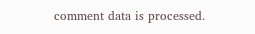comment data is processed.